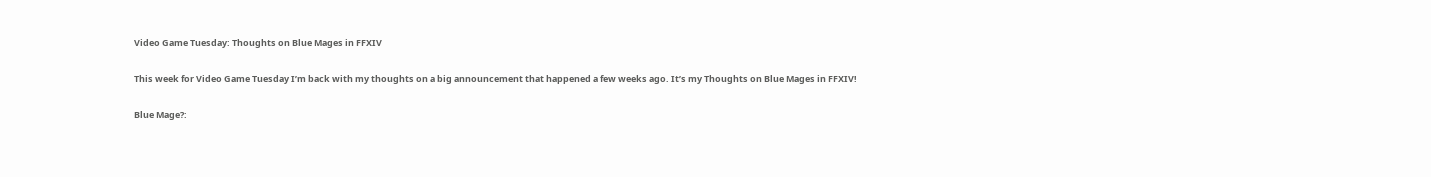Video Game Tuesday: Thoughts on Blue Mages in FFXIV

This week for Video Game Tuesday I’m back with my thoughts on a big announcement that happened a few weeks ago. It’s my Thoughts on Blue Mages in FFXIV!

Blue Mage?: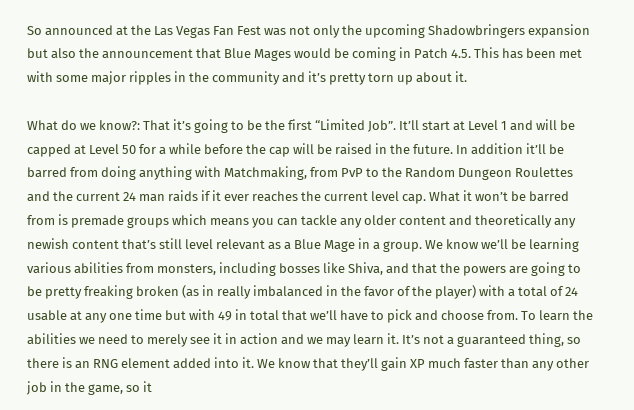So announced at the Las Vegas Fan Fest was not only the upcoming Shadowbringers expansion but also the announcement that Blue Mages would be coming in Patch 4.5. This has been met with some major ripples in the community and it’s pretty torn up about it.

What do we know?: That it’s going to be the first “Limited Job”. It’ll start at Level 1 and will be capped at Level 50 for a while before the cap will be raised in the future. In addition it’ll be barred from doing anything with Matchmaking, from PvP to the Random Dungeon Roulettes and the current 24 man raids if it ever reaches the current level cap. What it won’t be barred from is premade groups which means you can tackle any older content and theoretically any newish content that’s still level relevant as a Blue Mage in a group. We know we’ll be learning various abilities from monsters, including bosses like Shiva, and that the powers are going to be pretty freaking broken (as in really imbalanced in the favor of the player) with a total of 24 usable at any one time but with 49 in total that we’ll have to pick and choose from. To learn the abilities we need to merely see it in action and we may learn it. It’s not a guaranteed thing, so there is an RNG element added into it. We know that they’ll gain XP much faster than any other job in the game, so it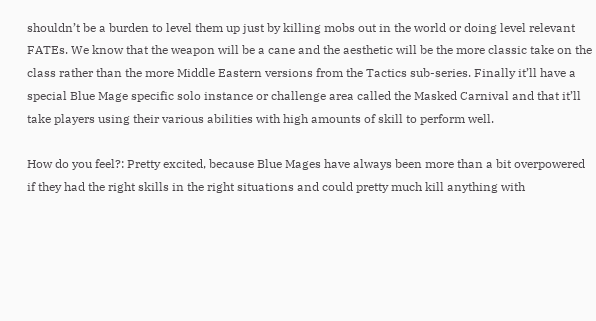shouldn’t be a burden to level them up just by killing mobs out in the world or doing level relevant FATEs. We know that the weapon will be a cane and the aesthetic will be the more classic take on the class rather than the more Middle Eastern versions from the Tactics sub-series. Finally it’ll have a special Blue Mage specific solo instance or challenge area called the Masked Carnival and that it’ll take players using their various abilities with high amounts of skill to perform well.

How do you feel?: Pretty excited, because Blue Mages have always been more than a bit overpowered if they had the right skills in the right situations and could pretty much kill anything with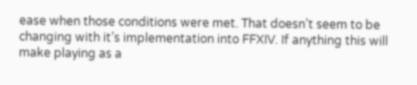ease when those conditions were met. That doesn’t seem to be changing with it’s implementation into FFXIV. If anything this will make playing as a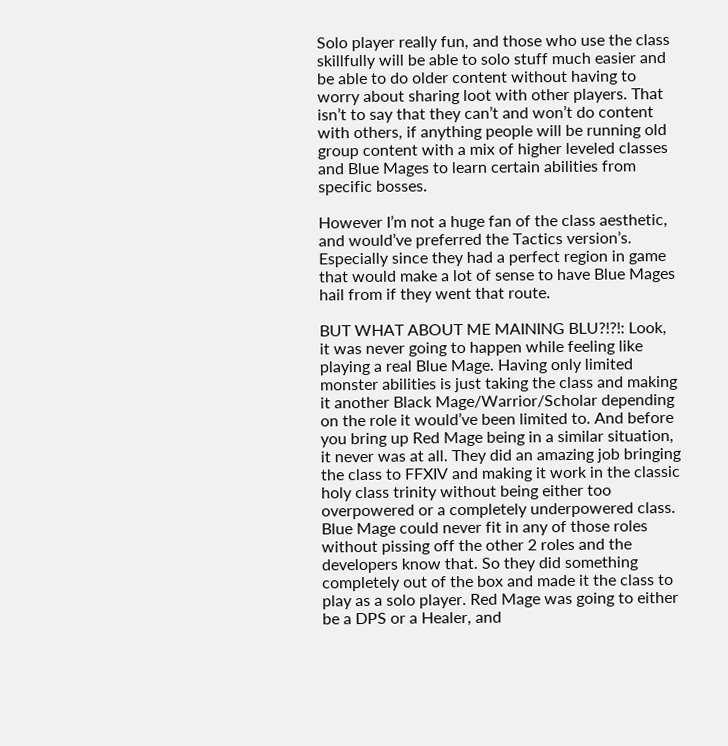Solo player really fun, and those who use the class skillfully will be able to solo stuff much easier and be able to do older content without having to worry about sharing loot with other players. That isn’t to say that they can’t and won’t do content with others, if anything people will be running old group content with a mix of higher leveled classes and Blue Mages to learn certain abilities from specific bosses.

However I’m not a huge fan of the class aesthetic, and would’ve preferred the Tactics version’s. Especially since they had a perfect region in game that would make a lot of sense to have Blue Mages hail from if they went that route.

BUT WHAT ABOUT ME MAINING BLU?!?!: Look, it was never going to happen while feeling like playing a real Blue Mage. Having only limited monster abilities is just taking the class and making it another Black Mage/Warrior/Scholar depending on the role it would’ve been limited to. And before you bring up Red Mage being in a similar situation, it never was at all. They did an amazing job bringing the class to FFXIV and making it work in the classic holy class trinity without being either too overpowered or a completely underpowered class. Blue Mage could never fit in any of those roles without pissing off the other 2 roles and the developers know that. So they did something completely out of the box and made it the class to play as a solo player. Red Mage was going to either be a DPS or a Healer, and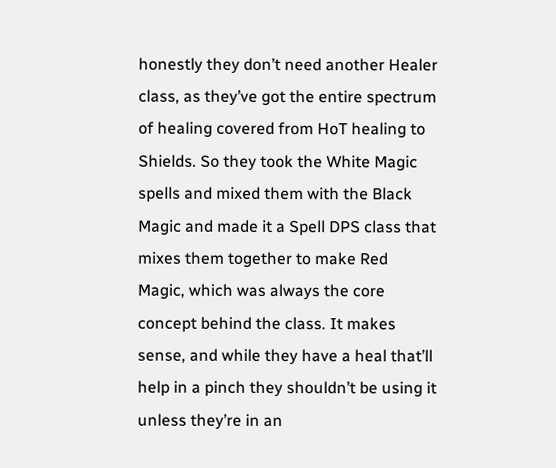honestly they don’t need another Healer class, as they’ve got the entire spectrum of healing covered from HoT healing to Shields. So they took the White Magic spells and mixed them with the Black Magic and made it a Spell DPS class that mixes them together to make Red Magic, which was always the core concept behind the class. It makes sense, and while they have a heal that’ll help in a pinch they shouldn’t be using it unless they’re in an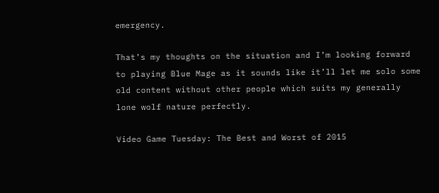emergency.

That’s my thoughts on the situation and I’m looking forward to playing Blue Mage as it sounds like it’ll let me solo some old content without other people which suits my generally lone wolf nature perfectly.

Video Game Tuesday: The Best and Worst of 2015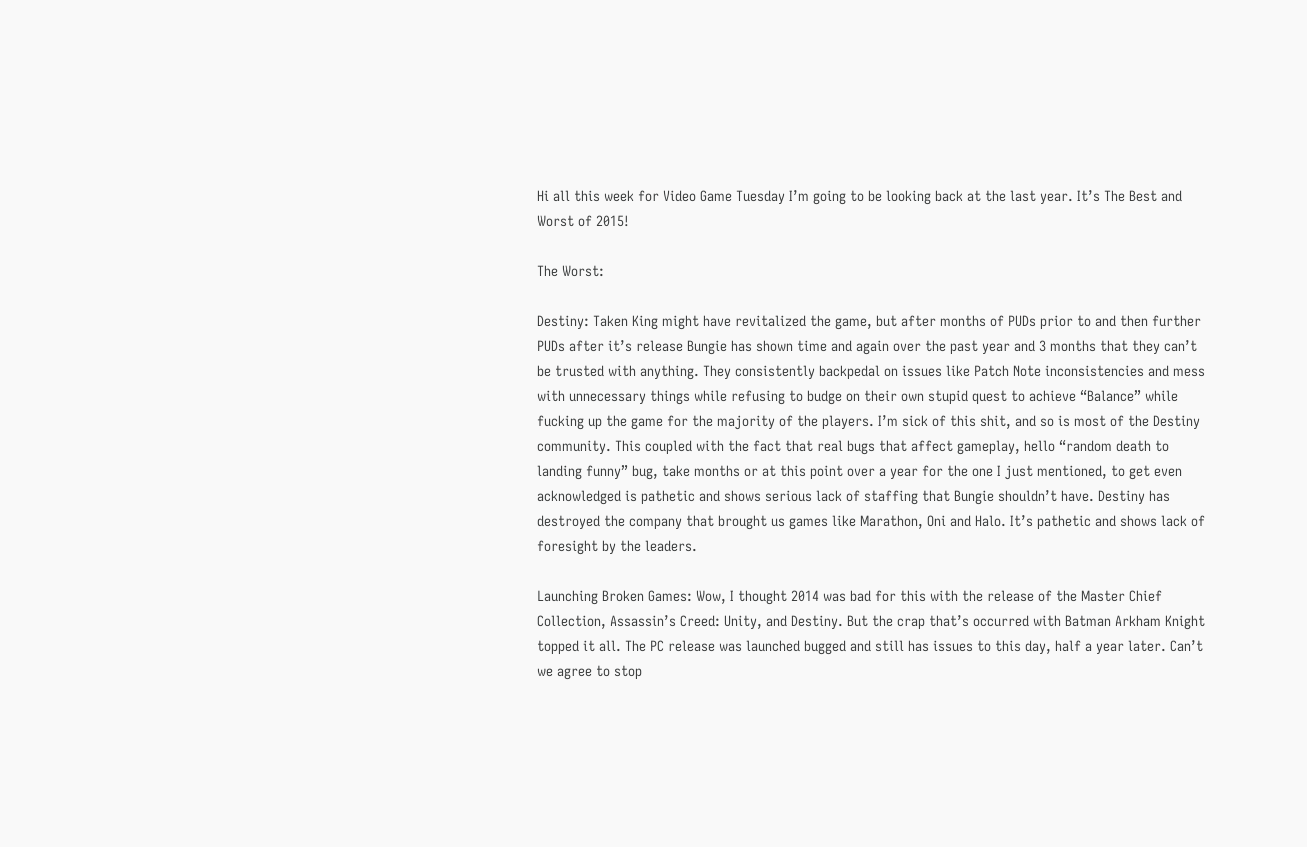Hi all this week for Video Game Tuesday I’m going to be looking back at the last year. It’s The Best and Worst of 2015!

The Worst:

Destiny: Taken King might have revitalized the game, but after months of PUDs prior to and then further PUDs after it’s release Bungie has shown time and again over the past year and 3 months that they can’t be trusted with anything. They consistently backpedal on issues like Patch Note inconsistencies and mess with unnecessary things while refusing to budge on their own stupid quest to achieve “Balance” while fucking up the game for the majority of the players. I’m sick of this shit, and so is most of the Destiny community. This coupled with the fact that real bugs that affect gameplay, hello “random death to landing funny” bug, take months or at this point over a year for the one I just mentioned, to get even acknowledged is pathetic and shows serious lack of staffing that Bungie shouldn’t have. Destiny has destroyed the company that brought us games like Marathon, Oni and Halo. It’s pathetic and shows lack of foresight by the leaders.

Launching Broken Games: Wow, I thought 2014 was bad for this with the release of the Master Chief Collection, Assassin’s Creed: Unity, and Destiny. But the crap that’s occurred with Batman Arkham Knight topped it all. The PC release was launched bugged and still has issues to this day, half a year later. Can’t we agree to stop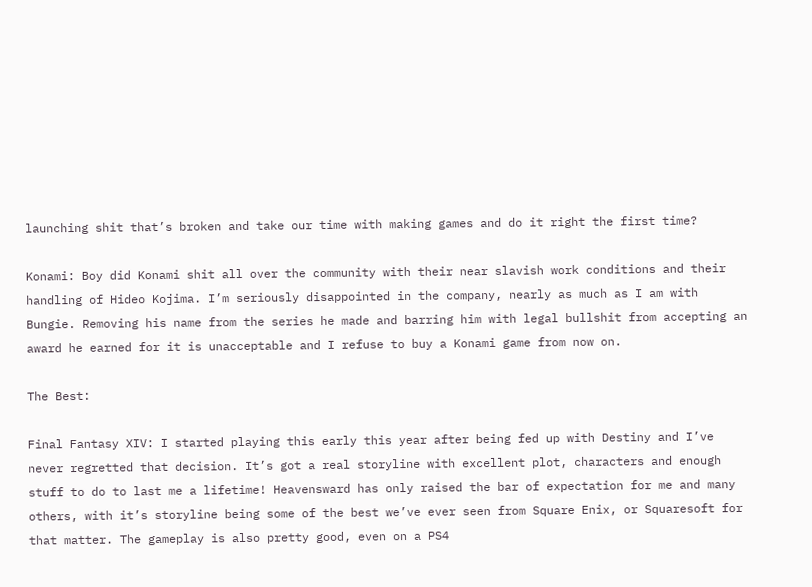launching shit that’s broken and take our time with making games and do it right the first time?

Konami: Boy did Konami shit all over the community with their near slavish work conditions and their handling of Hideo Kojima. I’m seriously disappointed in the company, nearly as much as I am with Bungie. Removing his name from the series he made and barring him with legal bullshit from accepting an award he earned for it is unacceptable and I refuse to buy a Konami game from now on.

The Best:

Final Fantasy XIV: I started playing this early this year after being fed up with Destiny and I’ve never regretted that decision. It’s got a real storyline with excellent plot, characters and enough stuff to do to last me a lifetime! Heavensward has only raised the bar of expectation for me and many others, with it’s storyline being some of the best we’ve ever seen from Square Enix, or Squaresoft for that matter. The gameplay is also pretty good, even on a PS4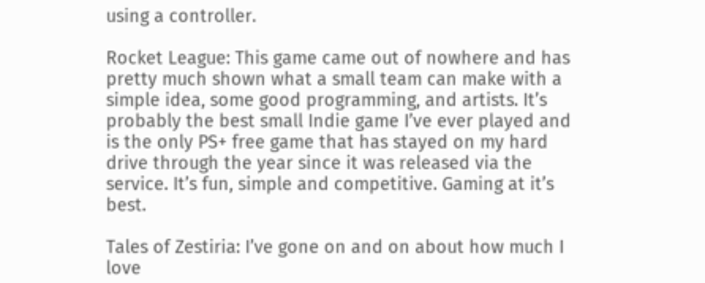using a controller.

Rocket League: This game came out of nowhere and has pretty much shown what a small team can make with a simple idea, some good programming, and artists. It’s probably the best small Indie game I’ve ever played and is the only PS+ free game that has stayed on my hard drive through the year since it was released via the service. It’s fun, simple and competitive. Gaming at it’s best.

Tales of Zestiria: I’ve gone on and on about how much I love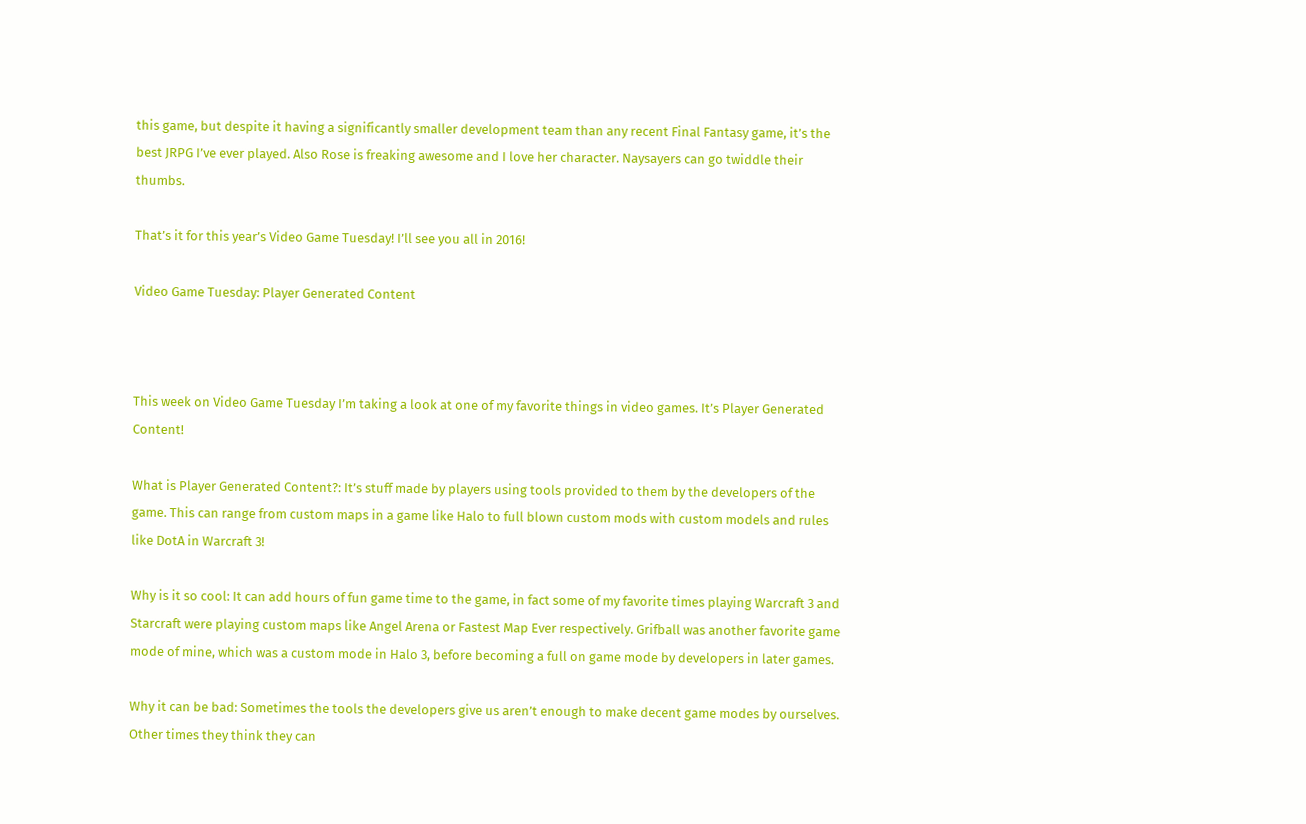this game, but despite it having a significantly smaller development team than any recent Final Fantasy game, it’s the best JRPG I’ve ever played. Also Rose is freaking awesome and I love her character. Naysayers can go twiddle their thumbs.

That’s it for this year’s Video Game Tuesday! I’ll see you all in 2016!

Video Game Tuesday: Player Generated Content



This week on Video Game Tuesday I’m taking a look at one of my favorite things in video games. It’s Player Generated Content!

What is Player Generated Content?: It’s stuff made by players using tools provided to them by the developers of the game. This can range from custom maps in a game like Halo to full blown custom mods with custom models and rules like DotA in Warcraft 3!

Why is it so cool: It can add hours of fun game time to the game, in fact some of my favorite times playing Warcraft 3 and Starcraft were playing custom maps like Angel Arena or Fastest Map Ever respectively. Grifball was another favorite game mode of mine, which was a custom mode in Halo 3, before becoming a full on game mode by developers in later games.

Why it can be bad: Sometimes the tools the developers give us aren’t enough to make decent game modes by ourselves. Other times they think they can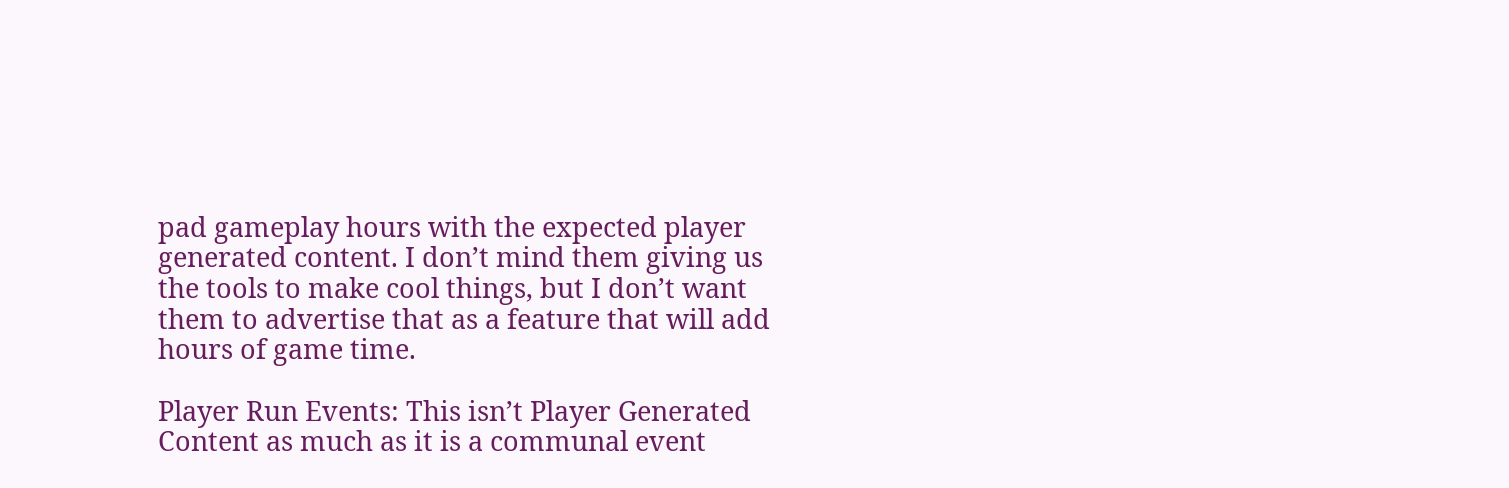pad gameplay hours with the expected player generated content. I don’t mind them giving us the tools to make cool things, but I don’t want them to advertise that as a feature that will add hours of game time.

Player Run Events: This isn’t Player Generated Content as much as it is a communal event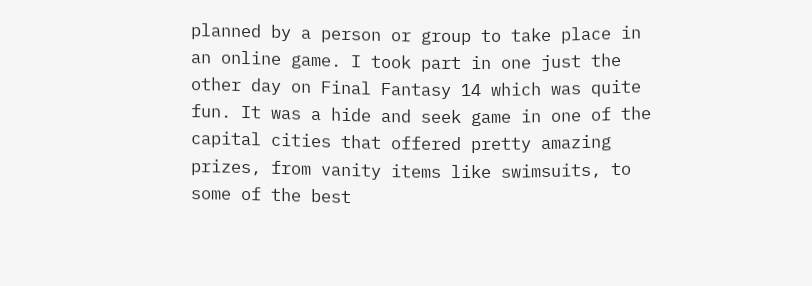planned by a person or group to take place in an online game. I took part in one just the other day on Final Fantasy 14 which was quite fun. It was a hide and seek game in one of the capital cities that offered pretty amazing prizes, from vanity items like swimsuits, to some of the best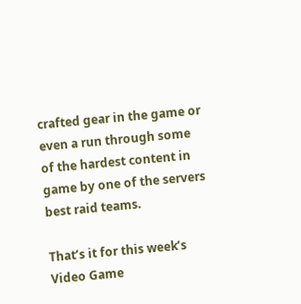crafted gear in the game or even a run through some of the hardest content in game by one of the servers best raid teams.

That’s it for this week’s Video Game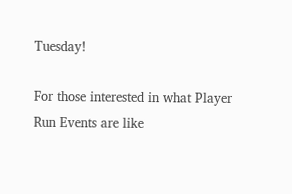Tuesday!

For those interested in what Player Run Events are like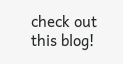check out this blog!